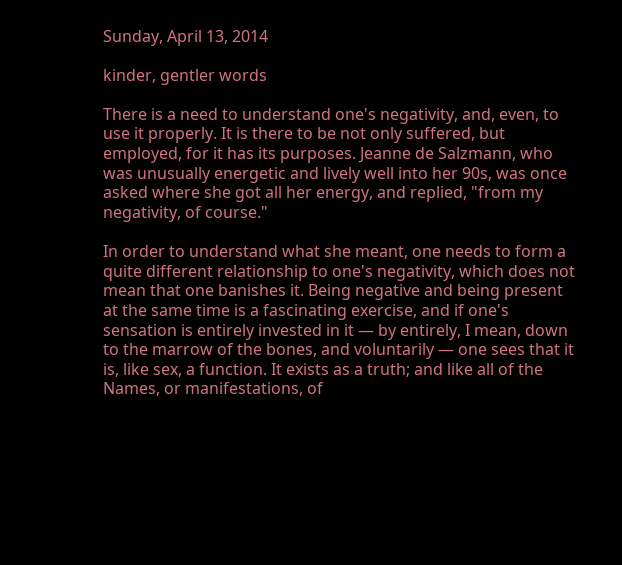Sunday, April 13, 2014

kinder, gentler words

There is a need to understand one's negativity, and, even, to use it properly. It is there to be not only suffered, but employed, for it has its purposes. Jeanne de Salzmann, who was unusually energetic and lively well into her 90s, was once asked where she got all her energy, and replied, "from my negativity, of course."

In order to understand what she meant, one needs to form a quite different relationship to one's negativity, which does not mean that one banishes it. Being negative and being present at the same time is a fascinating exercise, and if one's sensation is entirely invested in it — by entirely, I mean, down to the marrow of the bones, and voluntarily — one sees that it is, like sex, a function. It exists as a truth; and like all of the Names, or manifestations, of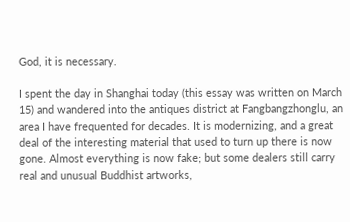God, it is necessary.

I spent the day in Shanghai today (this essay was written on March 15) and wandered into the antiques district at Fangbangzhonglu, an area I have frequented for decades. It is modernizing, and a great deal of the interesting material that used to turn up there is now gone. Almost everything is now fake; but some dealers still carry real and unusual Buddhist artworks,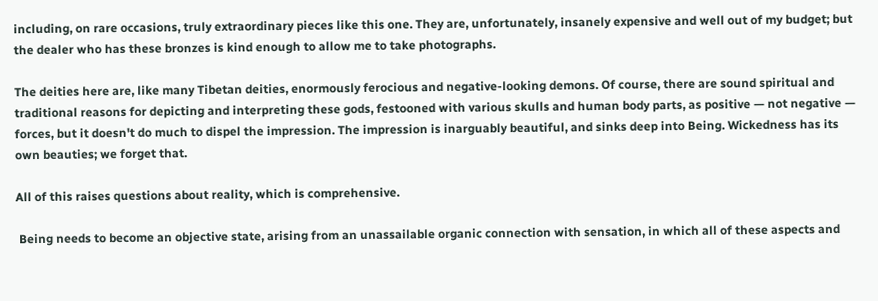including, on rare occasions, truly extraordinary pieces like this one. They are, unfortunately, insanely expensive and well out of my budget; but the dealer who has these bronzes is kind enough to allow me to take photographs.

The deities here are, like many Tibetan deities, enormously ferocious and negative-looking demons. Of course, there are sound spiritual and traditional reasons for depicting and interpreting these gods, festooned with various skulls and human body parts, as positive — not negative — forces, but it doesn't do much to dispel the impression. The impression is inarguably beautiful, and sinks deep into Being. Wickedness has its own beauties; we forget that.

All of this raises questions about reality, which is comprehensive.

 Being needs to become an objective state, arising from an unassailable organic connection with sensation, in which all of these aspects and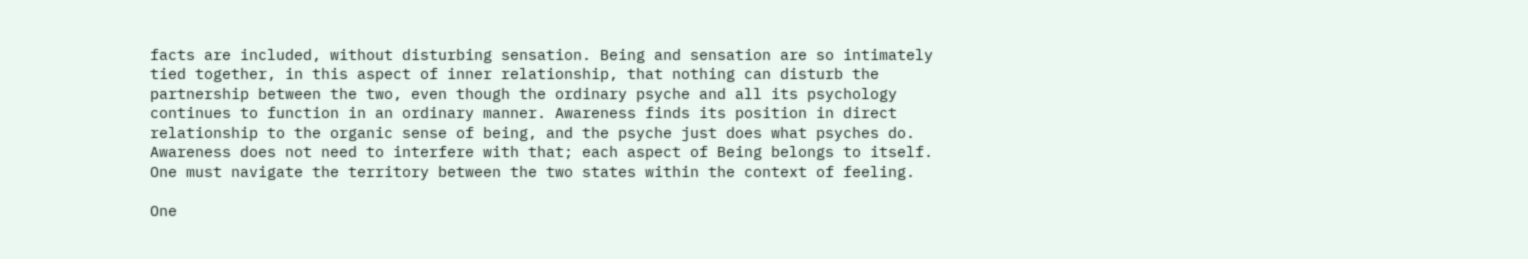facts are included, without disturbing sensation. Being and sensation are so intimately tied together, in this aspect of inner relationship, that nothing can disturb the partnership between the two, even though the ordinary psyche and all its psychology continues to function in an ordinary manner. Awareness finds its position in direct relationship to the organic sense of being, and the psyche just does what psyches do. Awareness does not need to interfere with that; each aspect of Being belongs to itself. One must navigate the territory between the two states within the context of feeling.

One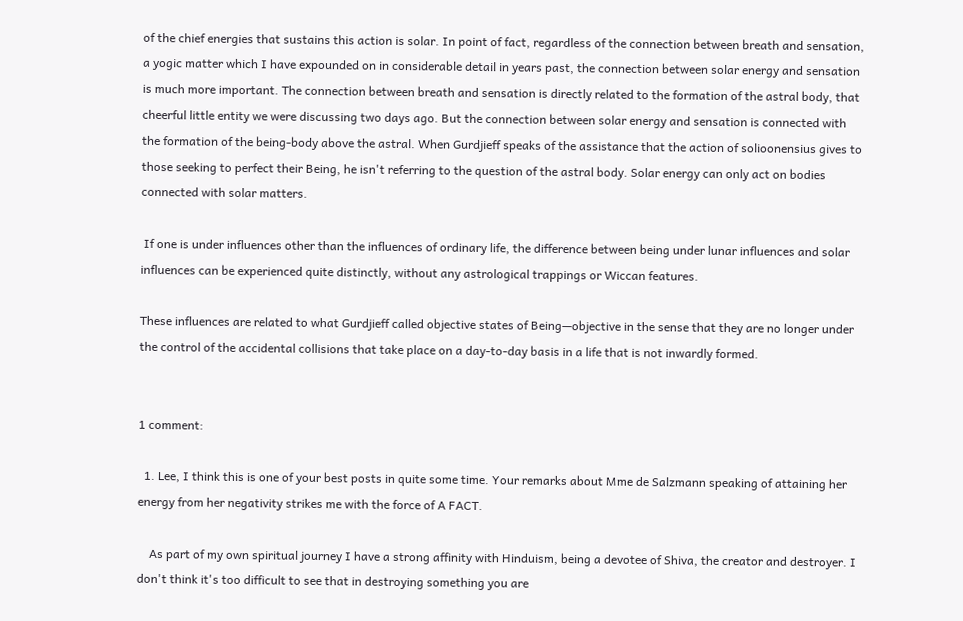of the chief energies that sustains this action is solar. In point of fact, regardless of the connection between breath and sensation, a yogic matter which I have expounded on in considerable detail in years past, the connection between solar energy and sensation is much more important. The connection between breath and sensation is directly related to the formation of the astral body, that cheerful little entity we were discussing two days ago. But the connection between solar energy and sensation is connected with the formation of the being-body above the astral. When Gurdjieff speaks of the assistance that the action of solioonensius gives to those seeking to perfect their Being, he isn't referring to the question of the astral body. Solar energy can only act on bodies connected with solar matters.

 If one is under influences other than the influences of ordinary life, the difference between being under lunar influences and solar influences can be experienced quite distinctly, without any astrological trappings or Wiccan features.

These influences are related to what Gurdjieff called objective states of Being—objective in the sense that they are no longer under the control of the accidental collisions that take place on a day-to-day basis in a life that is not inwardly formed.


1 comment:

  1. Lee, I think this is one of your best posts in quite some time. Your remarks about Mme de Salzmann speaking of attaining her energy from her negativity strikes me with the force of A FACT.

    As part of my own spiritual journey I have a strong affinity with Hinduism, being a devotee of Shiva, the creator and destroyer. I don't think it's too difficult to see that in destroying something you are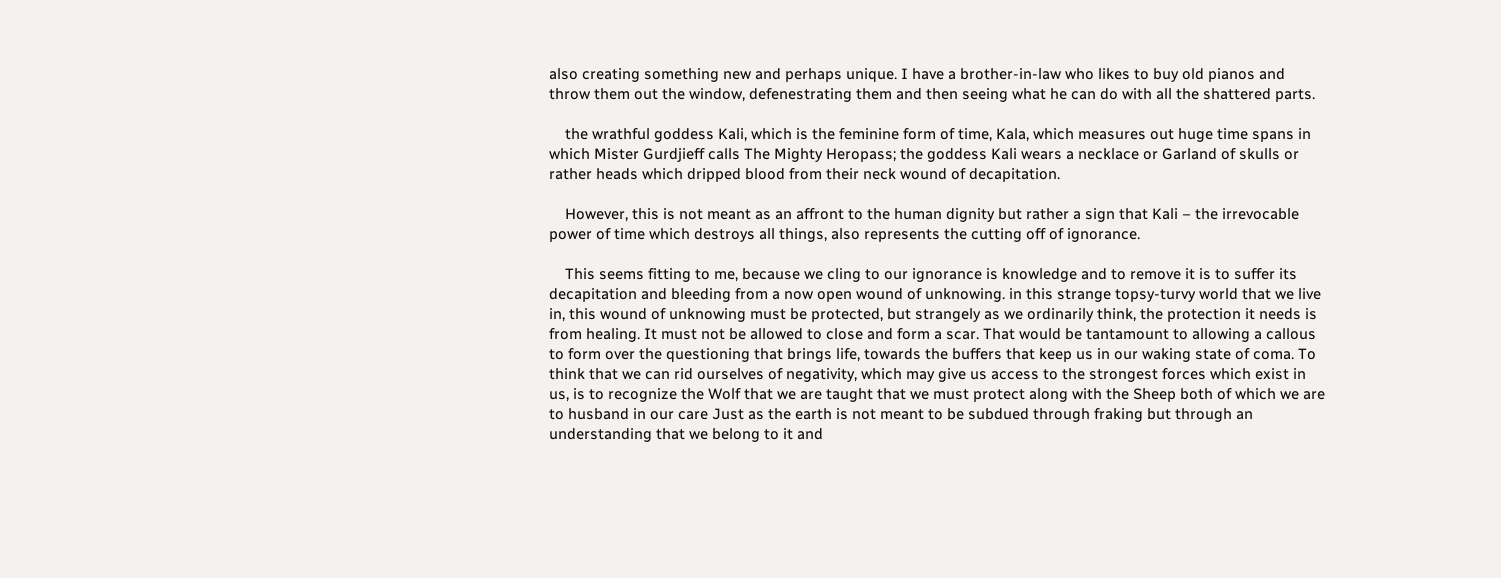also creating something new and perhaps unique. I have a brother-in-law who likes to buy old pianos and throw them out the window, defenestrating them and then seeing what he can do with all the shattered parts.

    the wrathful goddess Kali, which is the feminine form of time, Kala, which measures out huge time spans in which Mister Gurdjieff calls The Mighty Heropass; the goddess Kali wears a necklace or Garland of skulls or rather heads which dripped blood from their neck wound of decapitation.

    However, this is not meant as an affront to the human dignity but rather a sign that Kali – the irrevocable power of time which destroys all things, also represents the cutting off of ignorance.

    This seems fitting to me, because we cling to our ignorance is knowledge and to remove it is to suffer its decapitation and bleeding from a now open wound of unknowing. in this strange topsy-turvy world that we live in, this wound of unknowing must be protected, but strangely as we ordinarily think, the protection it needs is from healing. It must not be allowed to close and form a scar. That would be tantamount to allowing a callous to form over the questioning that brings life, towards the buffers that keep us in our waking state of coma. To think that we can rid ourselves of negativity, which may give us access to the strongest forces which exist in us, is to recognize the Wolf that we are taught that we must protect along with the Sheep both of which we are to husband in our care Just as the earth is not meant to be subdued through fraking but through an understanding that we belong to it and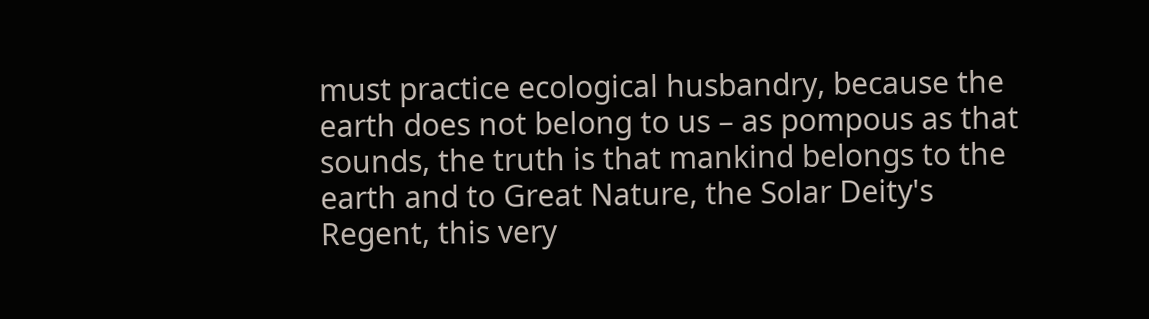must practice ecological husbandry, because the earth does not belong to us – as pompous as that sounds, the truth is that mankind belongs to the earth and to Great Nature, the Solar Deity's Regent, this very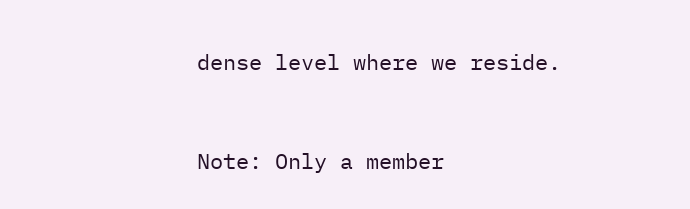dense level where we reside.


Note: Only a member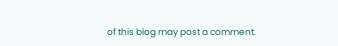of this blog may post a comment.